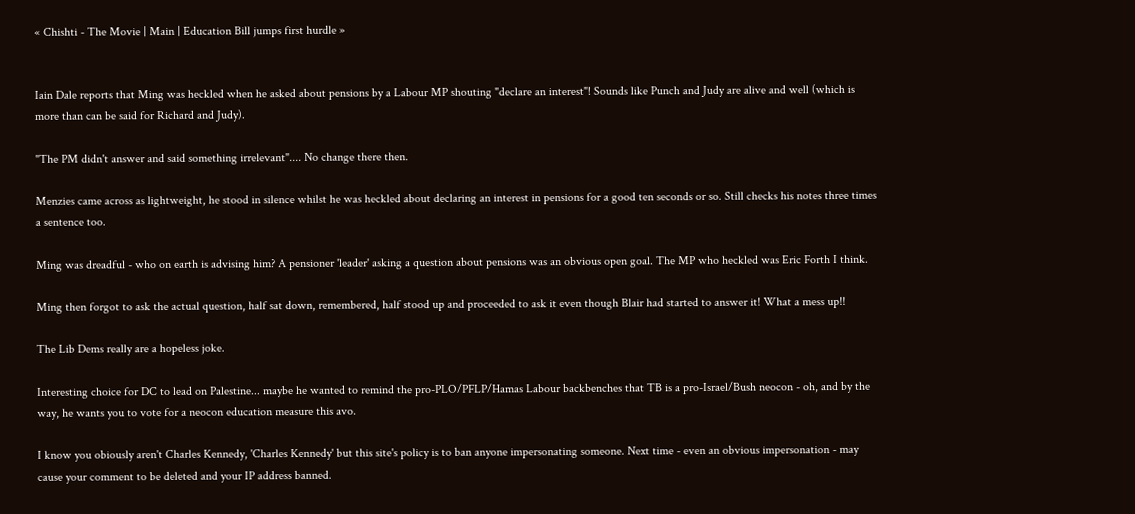« Chishti - The Movie | Main | Education Bill jumps first hurdle »


Iain Dale reports that Ming was heckled when he asked about pensions by a Labour MP shouting "declare an interest"! Sounds like Punch and Judy are alive and well (which is more than can be said for Richard and Judy).

"The PM didn't answer and said something irrelevant".... No change there then.

Menzies came across as lightweight, he stood in silence whilst he was heckled about declaring an interest in pensions for a good ten seconds or so. Still checks his notes three times a sentence too.

Ming was dreadful - who on earth is advising him? A pensioner 'leader' asking a question about pensions was an obvious open goal. The MP who heckled was Eric Forth I think.

Ming then forgot to ask the actual question, half sat down, remembered, half stood up and proceeded to ask it even though Blair had started to answer it! What a mess up!!

The Lib Dems really are a hopeless joke.

Interesting choice for DC to lead on Palestine... maybe he wanted to remind the pro-PLO/PFLP/Hamas Labour backbenches that TB is a pro-Israel/Bush neocon - oh, and by the way, he wants you to vote for a neocon education measure this avo.

I know you obiously aren't Charles Kennedy, 'Charles Kennedy' but this site's policy is to ban anyone impersonating someone. Next time - even an obvious impersonation - may cause your comment to be deleted and your IP address banned.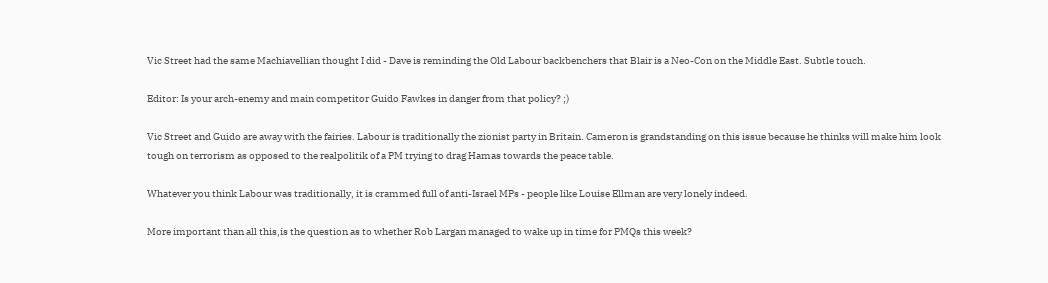Vic Street had the same Machiavellian thought I did - Dave is reminding the Old Labour backbenchers that Blair is a Neo-Con on the Middle East. Subtle touch.

Editor: Is your arch-enemy and main competitor Guido Fawkes in danger from that policy? ;)

Vic Street and Guido are away with the fairies. Labour is traditionally the zionist party in Britain. Cameron is grandstanding on this issue because he thinks will make him look tough on terrorism as opposed to the realpolitik of a PM trying to drag Hamas towards the peace table.

Whatever you think Labour was traditionally, it is crammed full of anti-Israel MPs - people like Louise Ellman are very lonely indeed.

More important than all this,is the question as to whether Rob Largan managed to wake up in time for PMQs this week?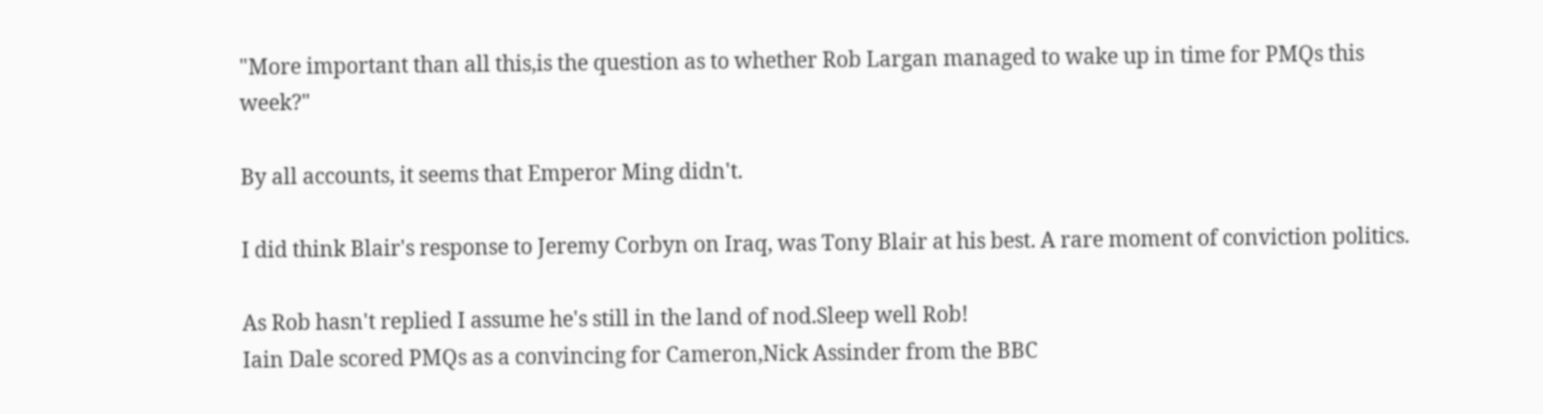"More important than all this,is the question as to whether Rob Largan managed to wake up in time for PMQs this week?"

By all accounts, it seems that Emperor Ming didn't.

I did think Blair's response to Jeremy Corbyn on Iraq, was Tony Blair at his best. A rare moment of conviction politics.

As Rob hasn't replied I assume he's still in the land of nod.Sleep well Rob!
Iain Dale scored PMQs as a convincing for Cameron,Nick Assinder from the BBC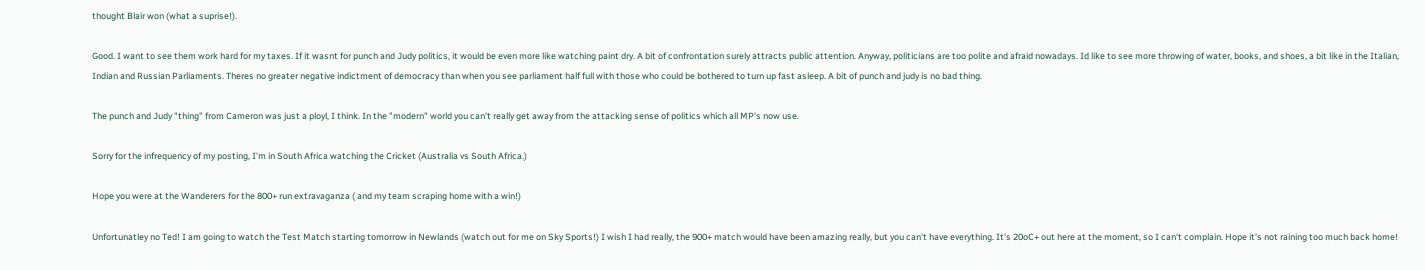thought Blair won (what a suprise!).

Good. I want to see them work hard for my taxes. If it wasnt for punch and Judy politics, it would be even more like watching paint dry. A bit of confrontation surely attracts public attention. Anyway, politicians are too polite and afraid nowadays. Id like to see more throwing of water, books, and shoes, a bit like in the Italian, Indian and Russian Parliaments. Theres no greater negative indictment of democracy than when you see parliament half full with those who could be bothered to turn up fast asleep. A bit of punch and judy is no bad thing.

The punch and Judy "thing" from Cameron was just a ployl, I think. In the "modern" world you can't really get away from the attacking sense of politics which all MP's now use.

Sorry for the infrequency of my posting, I'm in South Africa watching the Cricket (Australia vs South Africa.)

Hope you were at the Wanderers for the 800+ run extravaganza ( and my team scraping home with a win!)

Unfortunatley no Ted! I am going to watch the Test Match starting tomorrow in Newlands (watch out for me on Sky Sports!) I wish I had really, the 900+ match would have been amazing really, but you can't have everything. It's 20oC+ out here at the moment, so I can't complain. Hope it's not raining too much back home!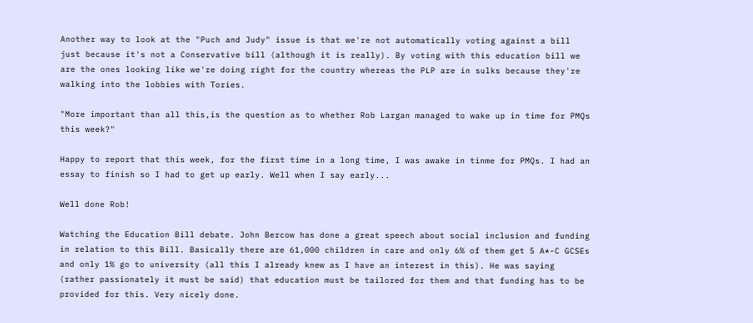Another way to look at the "Puch and Judy" issue is that we're not automatically voting against a bill just because it's not a Conservative bill (although it is really). By voting with this education bill we are the ones looking like we're doing right for the country whereas the PLP are in sulks because they're walking into the lobbies with Tories.

"More important than all this,is the question as to whether Rob Largan managed to wake up in time for PMQs this week?"

Happy to report that this week, for the first time in a long time, I was awake in tinme for PMQs. I had an essay to finish so I had to get up early. Well when I say early...

Well done Rob!

Watching the Education Bill debate. John Bercow has done a great speech about social inclusion and funding in relation to this Bill. Basically there are 61,000 children in care and only 6% of them get 5 A*-C GCSEs and only 1% go to university (all this I already knew as I have an interest in this). He was saying (rather passionately it must be said) that education must be tailored for them and that funding has to be provided for this. Very nicely done.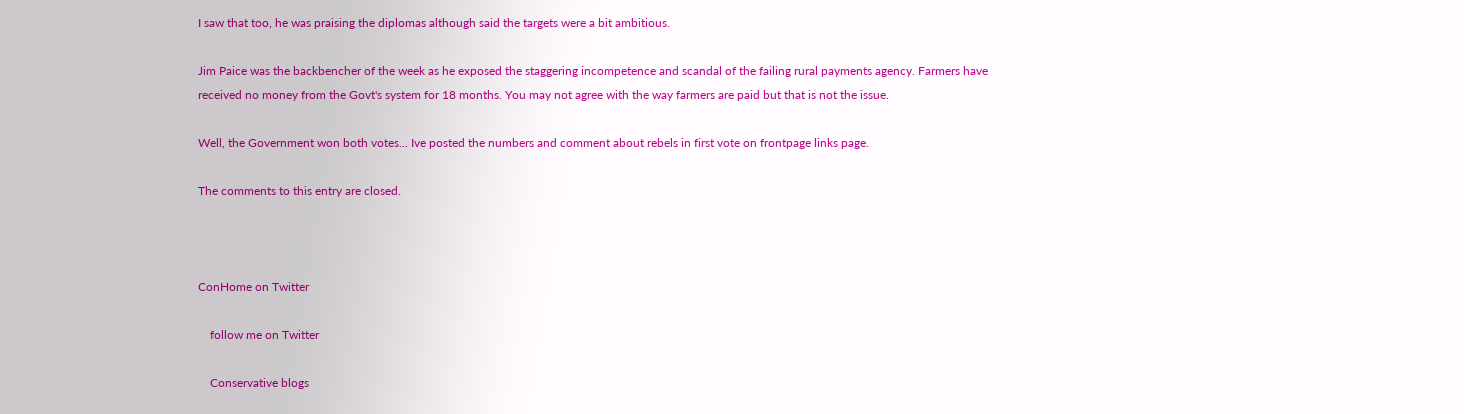I saw that too, he was praising the diplomas although said the targets were a bit ambitious.

Jim Paice was the backbencher of the week as he exposed the staggering incompetence and scandal of the failing rural payments agency. Farmers have received no money from the Govt's system for 18 months. You may not agree with the way farmers are paid but that is not the issue.

Well, the Government won both votes... Ive posted the numbers and comment about rebels in first vote on frontpage links page.

The comments to this entry are closed.



ConHome on Twitter

    follow me on Twitter

    Conservative blogs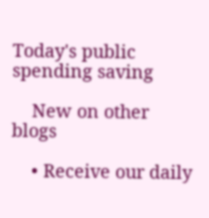Today's public spending saving

    New on other blogs

    • Receive our daily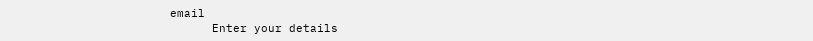email
      Enter your details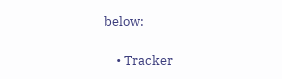below:

    • Tracker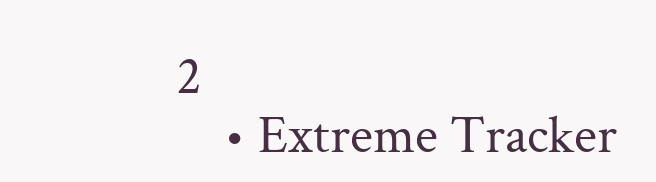2
    • Extreme Tracker